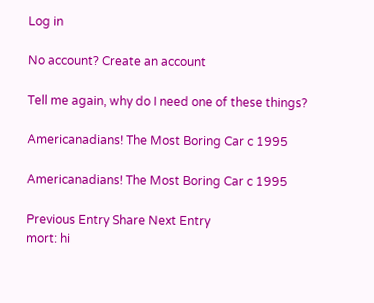Log in

No account? Create an account

Tell me again, why do I need one of these things?

Americanadians! The Most Boring Car c 1995

Americanadians! The Most Boring Car c 1995

Previous Entry Share Next Entry
mort: hi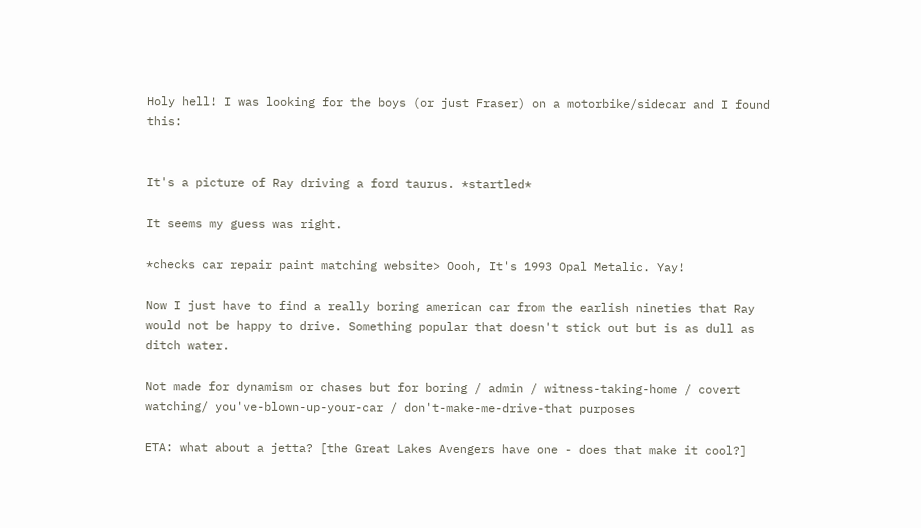Holy hell! I was looking for the boys (or just Fraser) on a motorbike/sidecar and I found this:


It's a picture of Ray driving a ford taurus. *startled*

It seems my guess was right.

*checks car repair paint matching website> Oooh, It's 1993 Opal Metalic. Yay!

Now I just have to find a really boring american car from the earlish nineties that Ray would not be happy to drive. Something popular that doesn't stick out but is as dull as ditch water.

Not made for dynamism or chases but for boring / admin / witness-taking-home / covert watching/ you've-blown-up-your-car / don't-make-me-drive-that purposes

ETA: what about a jetta? [the Great Lakes Avengers have one - does that make it cool?]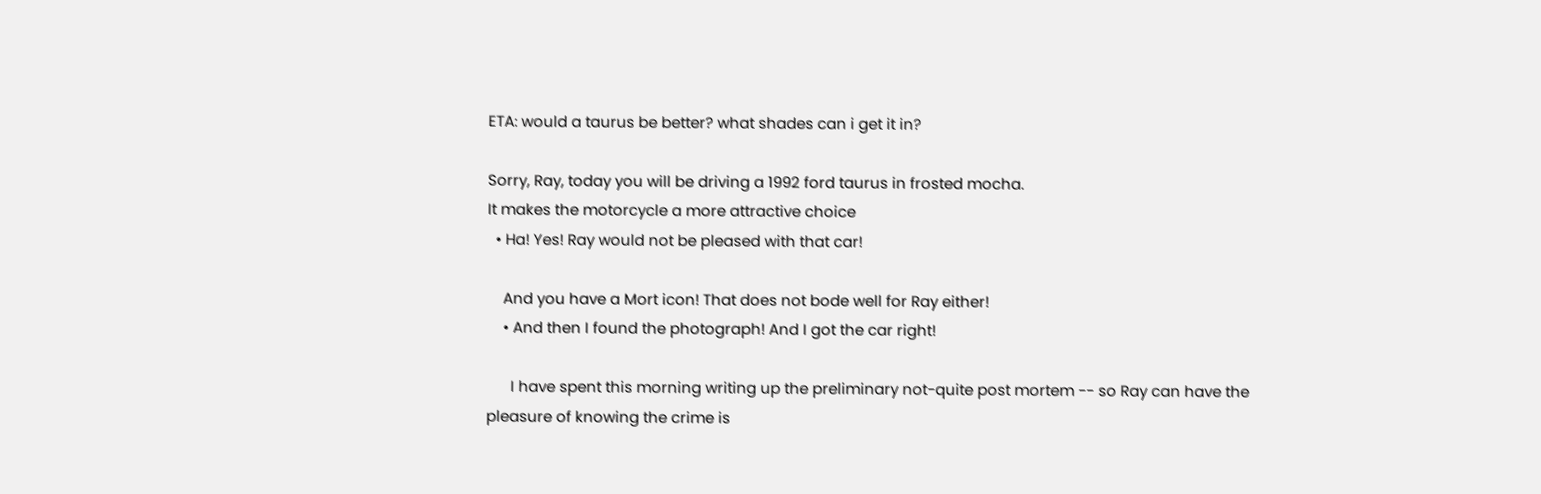ETA: would a taurus be better? what shades can i get it in?

Sorry, Ray, today you will be driving a 1992 ford taurus in frosted mocha.
It makes the motorcycle a more attractive choice
  • Ha! Yes! Ray would not be pleased with that car!

    And you have a Mort icon! That does not bode well for Ray either!
    • And then I found the photograph! And I got the car right!

      I have spent this morning writing up the preliminary not-quite post mortem -- so Ray can have the pleasure of knowing the crime is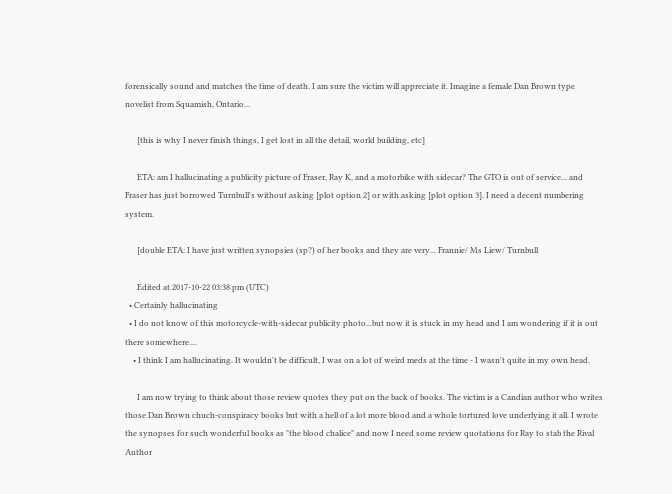forensically sound and matches the time of death. I am sure the victim will appreciate it. Imagine a female Dan Brown type novelist from Squamish, Ontario...

      [this is why I never finish things, I get lost in all the detail, world building, etc]

      ETA: am I hallucinating a publicity picture of Fraser, Ray K, and a motorbike with sidecar? The GTO is out of service... and Fraser has just borrowed Turnbull's without asking [plot option 2] or with asking [plot option 3]. I need a decent numbering system.

      [double ETA: I have just written synopsies (sp?) of her books and they are very... Frannie/ Ms Liew/ Turnbull

      Edited at 2017-10-22 03:38 pm (UTC)
  • Certainly hallucinating
  • I do not know of this motorcycle-with-sidecar publicity photo...but now it is stuck in my head and I am wondering if it is out there somewhere....
    • I think I am hallucinating. It wouldn't be difficult, I was on a lot of weird meds at the time - I wasn't quite in my own head.

      I am now trying to think about those review quotes they put on the back of books. The victim is a Candian author who writes those Dan Brown chuch-conspiracy books but with a hell of a lot more blood and a whole tortured love underlying it all. I wrote the synopses for such wonderful books as "the blood chalice" and now I need some review quotations for Ray to stab the Rival Author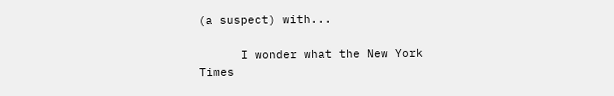(a suspect) with...

      I wonder what the New York Times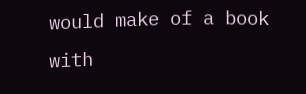would make of a book with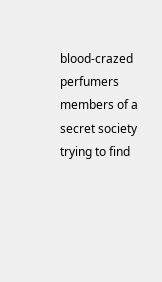blood-crazed perfumers members of a secret society trying to find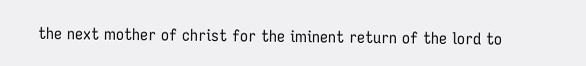the next mother of christ for the iminent return of the lord to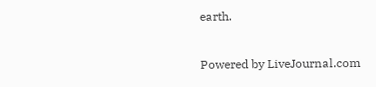earth.

Powered by LiveJournal.com